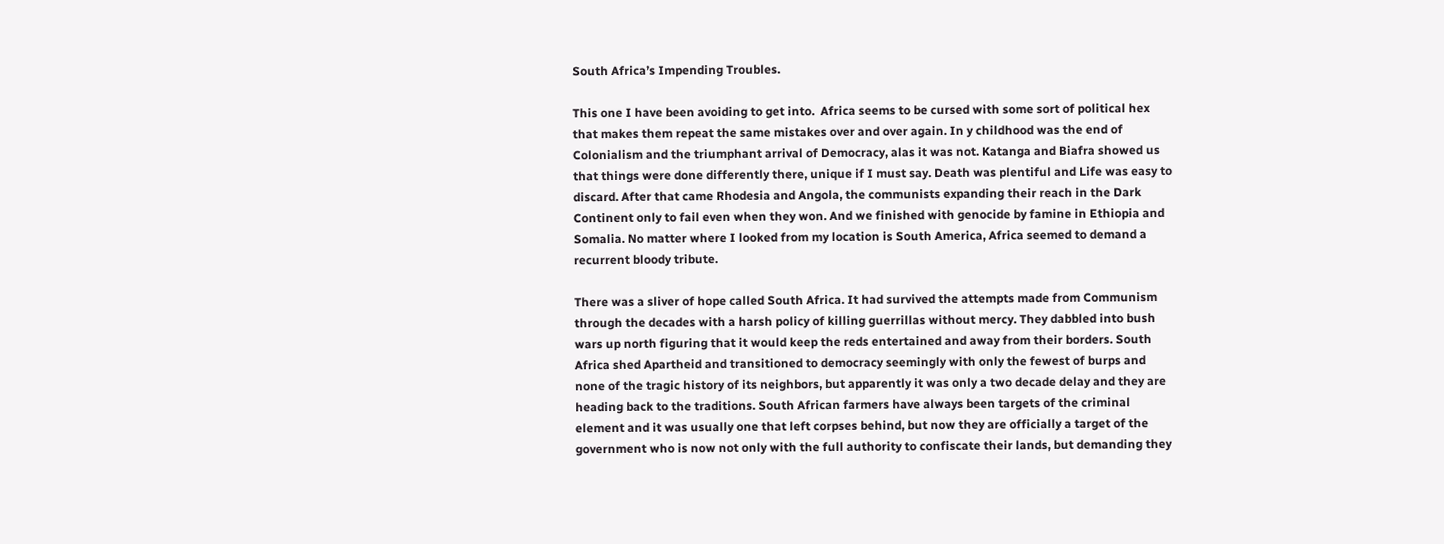South Africa’s Impending Troubles.

This one I have been avoiding to get into.  Africa seems to be cursed with some sort of political hex that makes them repeat the same mistakes over and over again. In y childhood was the end of Colonialism and the triumphant arrival of Democracy, alas it was not. Katanga and Biafra showed us that things were done differently there, unique if I must say. Death was plentiful and Life was easy to discard. After that came Rhodesia and Angola, the communists expanding their reach in the Dark Continent only to fail even when they won. And we finished with genocide by famine in Ethiopia and Somalia. No matter where I looked from my location is South America, Africa seemed to demand a recurrent bloody tribute.

There was a sliver of hope called South Africa. It had survived the attempts made from Communism through the decades with a harsh policy of killing guerrillas without mercy. They dabbled into bush wars up north figuring that it would keep the reds entertained and away from their borders. South Africa shed Apartheid and transitioned to democracy seemingly with only the fewest of burps and none of the tragic history of its neighbors, but apparently it was only a two decade delay and they are heading back to the traditions. South African farmers have always been targets of the criminal element and it was usually one that left corpses behind, but now they are officially a target of the government who is now not only with the full authority to confiscate their lands, but demanding they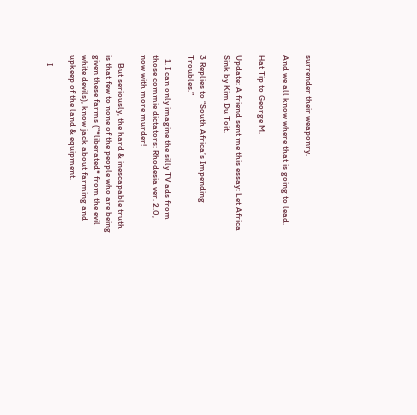surrender their weaponry.

And we all know where that is going to lead.

Hat Tip to George M.

Update: A friend sent me this essay: Let Africa Sink by Kim Du Toit.

3 Replies to “South Africa’s Impending Troubles.”

  1. I can only imagine the silly TV ads from those commie dictators: Rhodesia ver. 2.0, now with more murder!

    But seriously, the hard & inescapable truth is that few to none of the people who are being given these farms (“*liberated* from the evil white devils), know jack about farming and upkeep of the land & equipment.

    I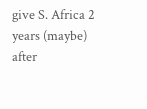give S. Africa 2 years (maybe) after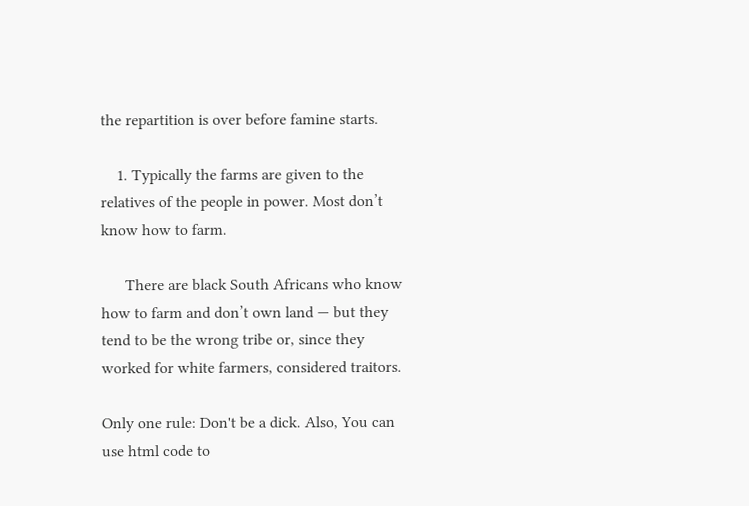the repartition is over before famine starts.

    1. Typically the farms are given to the relatives of the people in power. Most don’t know how to farm.

      There are black South Africans who know how to farm and don’t own land — but they tend to be the wrong tribe or, since they worked for white farmers, considered traitors.

Only one rule: Don't be a dick. Also, You can use html code to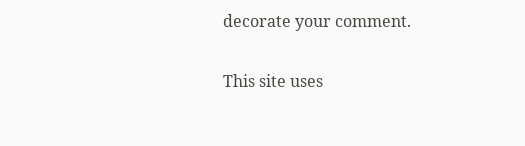decorate your comment.

This site uses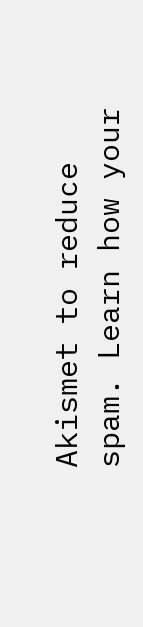Akismet to reduce spam. Learn how your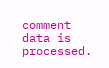comment data is processed.